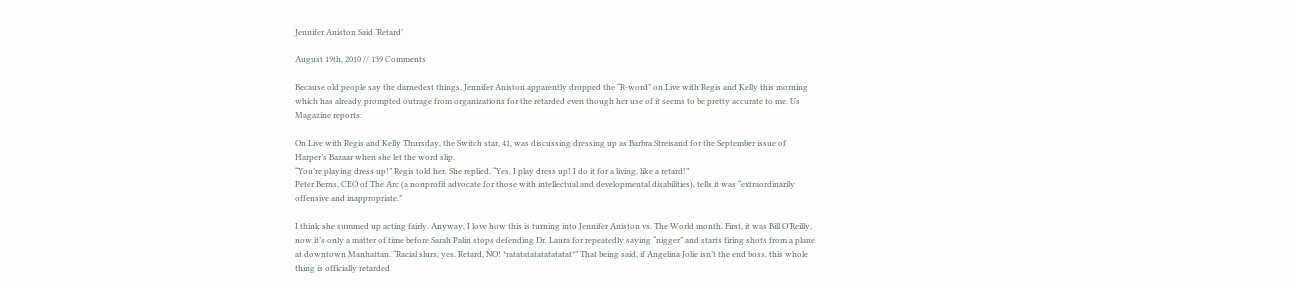Jennifer Aniston Said ‘Retard’

August 19th, 2010 // 139 Comments

Because old people say the darnedest things, Jennifer Aniston apparently dropped the “R-word” on Live with Regis and Kelly this morning which has already prompted outrage from organizations for the retarded even though her use of it seems to be pretty accurate to me. Us Magazine reports:

On Live with Regis and Kelly Thursday, the Switch star, 41, was discussing dressing up as Barbra Streisand for the September issue of Harper’s Bazaar when she let the word slip.
“You’re playing dress up!” Regis told her. She replied, “Yes, I play dress up! I do it for a living, like a retard!”
Peter Berns, CEO of The Arc (a nonprofit advocate for those with intellectual and developmental disabilities), tells it was “extraordinarily offensive and inappropriate.”

I think she summed up acting fairly. Anyway, I love how this is turning into Jennifer Aniston vs. The World month. First, it was Bill O’Reilly, now it’s only a matter of time before Sarah Palin stops defending Dr. Laura for repeatedly saying “nigger” and starts firing shots from a plane at downtown Manhattan. “Racial slurs, yes. Retard, NO! *ratatatatatatatatat*” That being said, if Angelina Jolie isn’t the end boss, this whole thing is officially retarded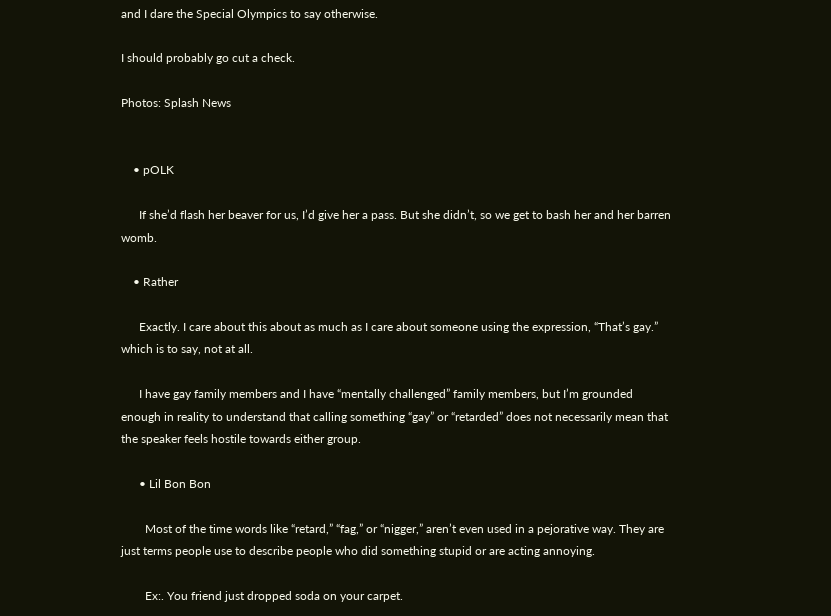and I dare the Special Olympics to say otherwise.

I should probably go cut a check.

Photos: Splash News


    • pOLK

      If she’d flash her beaver for us, I’d give her a pass. But she didn’t, so we get to bash her and her barren womb.

    • Rather

      Exactly. I care about this about as much as I care about someone using the expression, “That’s gay.” which is to say, not at all.

      I have gay family members and I have “mentally challenged” family members, but I’m grounded enough in reality to understand that calling something “gay” or “retarded” does not necessarily mean that the speaker feels hostile towards either group.

      • Lil Bon Bon

        Most of the time words like “retard,” “fag,” or “nigger,” aren’t even used in a pejorative way. They are just terms people use to describe people who did something stupid or are acting annoying.

        Ex:. You friend just dropped soda on your carpet.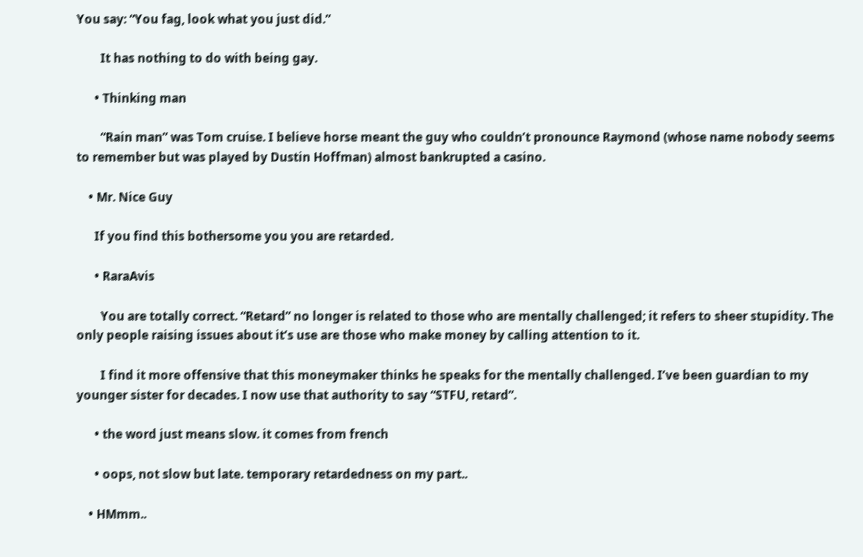You say: “You fag, look what you just did.”

        It has nothing to do with being gay.

      • Thinking man

        “Rain man” was Tom cruise. I believe horse meant the guy who couldn’t pronounce Raymond (whose name nobody seems to remember but was played by Dustin Hoffman) almost bankrupted a casino.

    • Mr. Nice Guy

      If you find this bothersome you you are retarded.

      • RaraAvis

        You are totally correct. “Retard” no longer is related to those who are mentally challenged; it refers to sheer stupidity. The only people raising issues about it’s use are those who make money by calling attention to it.

        I find it more offensive that this moneymaker thinks he speaks for the mentally challenged. I’ve been guardian to my younger sister for decades. I now use that authority to say “STFU, retard”.

      • the word just means slow. it comes from french

      • oops, not slow but late. temporary retardedness on my part..

    • HMmm..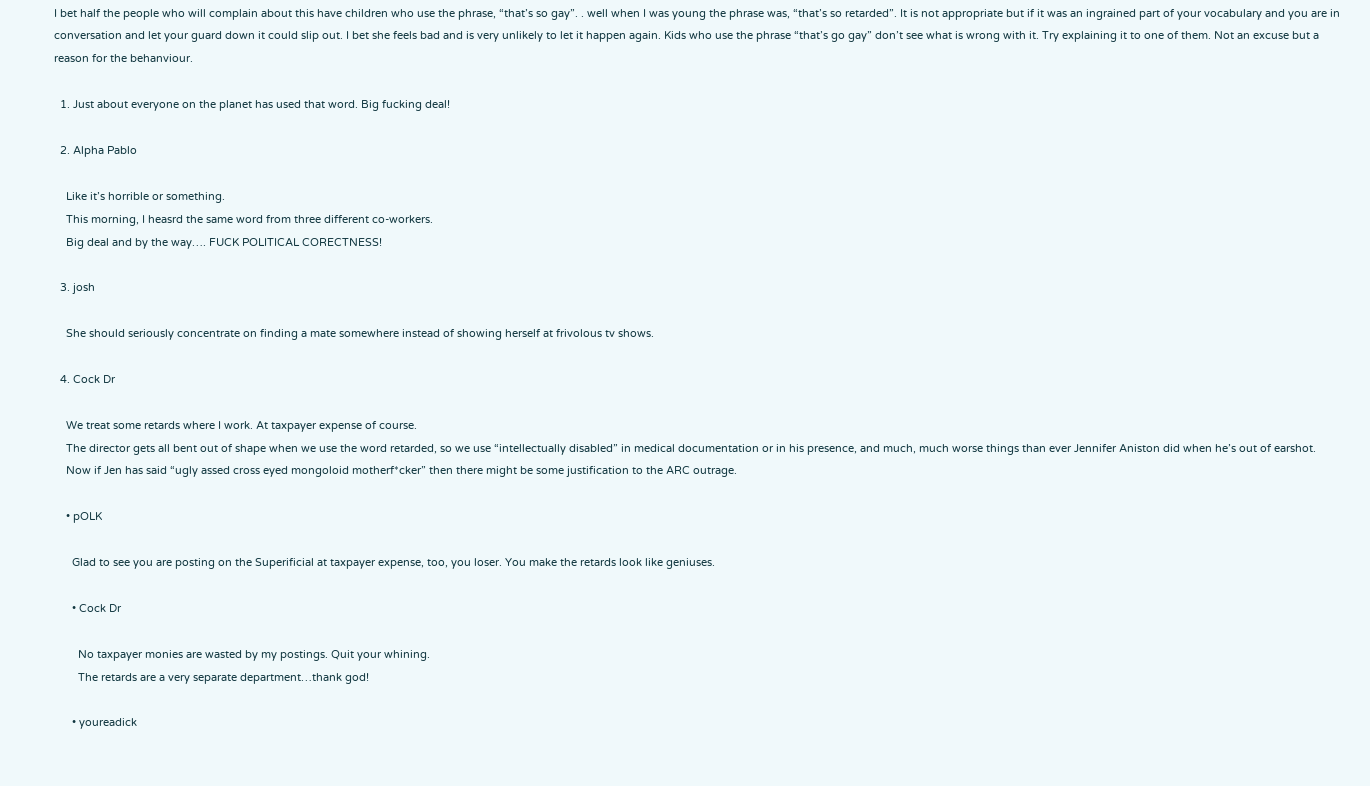I bet half the people who will complain about this have children who use the phrase, “that’s so gay”. . well when I was young the phrase was, “that’s so retarded”. It is not appropriate but if it was an ingrained part of your vocabulary and you are in conversation and let your guard down it could slip out. I bet she feels bad and is very unlikely to let it happen again. Kids who use the phrase “that’s go gay” don’t see what is wrong with it. Try explaining it to one of them. Not an excuse but a reason for the behanviour.

  1. Just about everyone on the planet has used that word. Big fucking deal!

  2. Alpha Pablo

    Like it’s horrible or something.
    This morning, I heasrd the same word from three different co-workers.
    Big deal and by the way…. FUCK POLITICAL CORECTNESS!

  3. josh

    She should seriously concentrate on finding a mate somewhere instead of showing herself at frivolous tv shows.

  4. Cock Dr

    We treat some retards where I work. At taxpayer expense of course.
    The director gets all bent out of shape when we use the word retarded, so we use “intellectually disabled” in medical documentation or in his presence, and much, much worse things than ever Jennifer Aniston did when he’s out of earshot.
    Now if Jen has said “ugly assed cross eyed mongoloid motherf*cker” then there might be some justification to the ARC outrage.

    • pOLK

      Glad to see you are posting on the Superificial at taxpayer expense, too, you loser. You make the retards look like geniuses.

      • Cock Dr

        No taxpayer monies are wasted by my postings. Quit your whining.
        The retards are a very separate department…thank god!

      • youreadick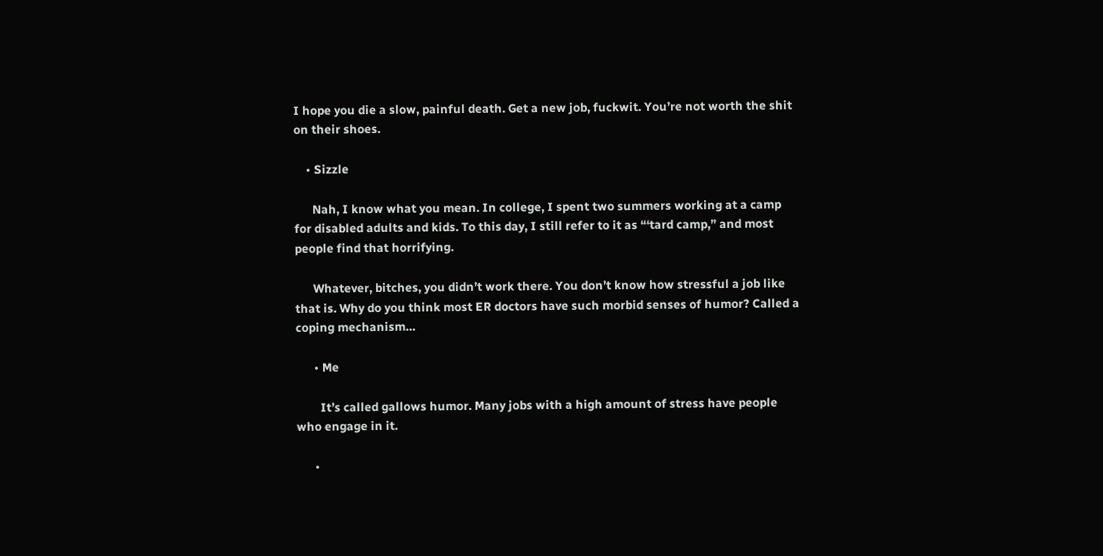I hope you die a slow, painful death. Get a new job, fuckwit. You’re not worth the shit on their shoes.

    • Sizzle

      Nah, I know what you mean. In college, I spent two summers working at a camp for disabled adults and kids. To this day, I still refer to it as “‘tard camp,” and most people find that horrifying.

      Whatever, bitches, you didn’t work there. You don’t know how stressful a job like that is. Why do you think most ER doctors have such morbid senses of humor? Called a coping mechanism…

      • Me

        It’s called gallows humor. Many jobs with a high amount of stress have people who engage in it.

      •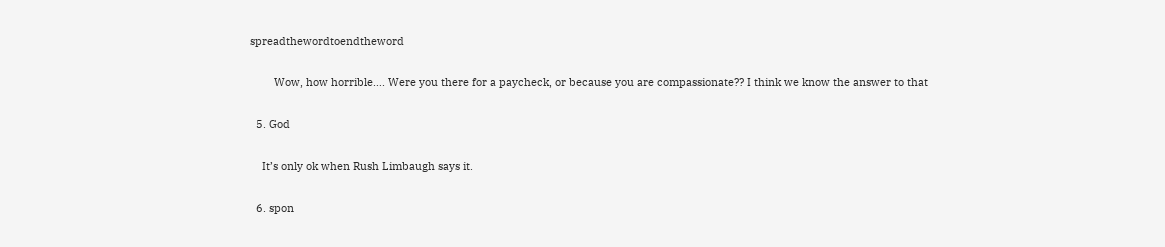spreadthewordtoendtheword

        Wow, how horrible…. Were you there for a paycheck, or because you are compassionate?? I think we know the answer to that

  5. God

    It’s only ok when Rush Limbaugh says it.

  6. spon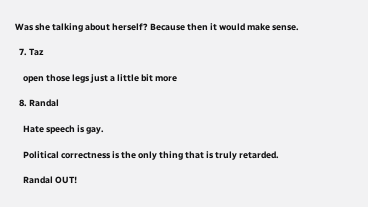Was she talking about herself? Because then it would make sense.

  7. Taz

    open those legs just a little bit more

  8. Randal

    Hate speech is gay.

    Political correctness is the only thing that is truly retarded.

    Randal OUT!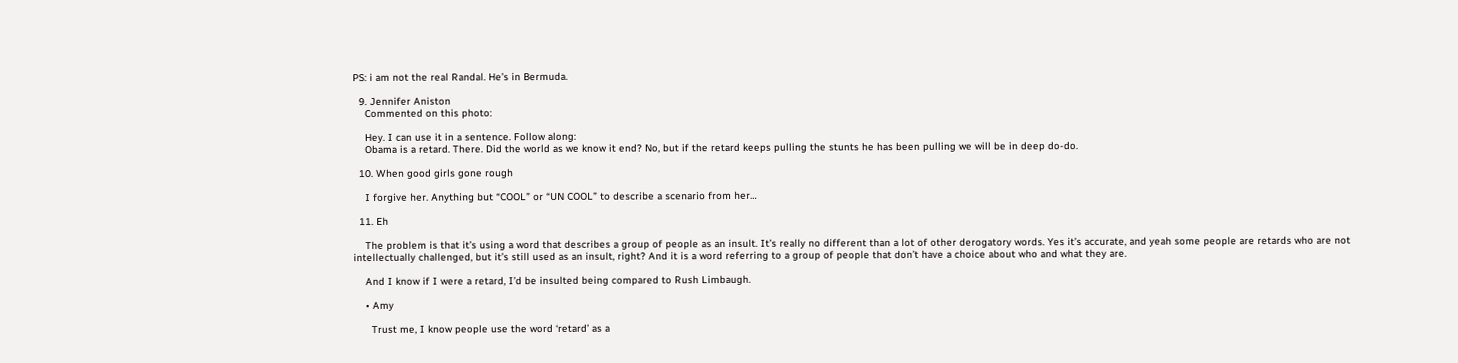PS: i am not the real Randal. He’s in Bermuda.

  9. Jennifer Aniston
    Commented on this photo:

    Hey. I can use it in a sentence. Follow along:
    Obama is a retard. There. Did the world as we know it end? No, but if the retard keeps pulling the stunts he has been pulling we will be in deep do-do.

  10. When good girls gone rough

    I forgive her. Anything but “COOL” or “UN COOL” to describe a scenario from her…

  11. Eh

    The problem is that it’s using a word that describes a group of people as an insult. It’s really no different than a lot of other derogatory words. Yes it’s accurate, and yeah some people are retards who are not intellectually challenged, but it’s still used as an insult, right? And it is a word referring to a group of people that don’t have a choice about who and what they are.

    And I know if I were a retard, I’d be insulted being compared to Rush Limbaugh.

    • Amy

      Trust me, I know people use the word ‘retard’ as a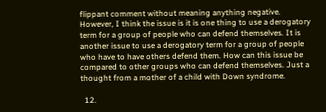flippant comment without meaning anything negative. However, I think the issue is it is one thing to use a derogatory term for a group of people who can defend themselves. It is another issue to use a derogatory term for a group of people who have to have others defend them. How can this issue be compared to other groups who can defend themselves. Just a thought from a mother of a child with Down syndrome.

  12.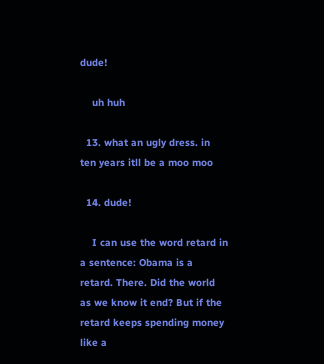dude!

    uh huh

  13. what an ugly dress. in ten years itll be a moo moo

  14. dude!

    I can use the word retard in a sentence: Obama is a retard. There. Did the world as we know it end? But if the retard keeps spending money like a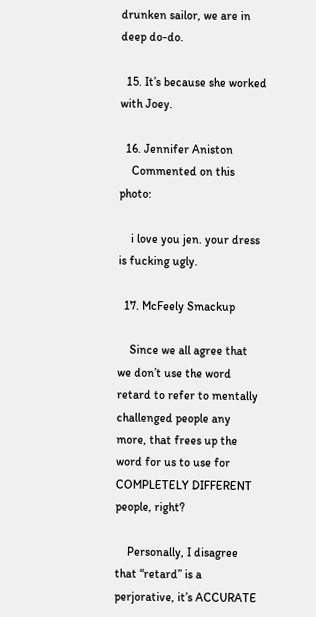drunken sailor, we are in deep do-do.

  15. It’s because she worked with Joey.

  16. Jennifer Aniston
    Commented on this photo:

    i love you jen. your dress is fucking ugly.

  17. McFeely Smackup

    Since we all agree that we don’t use the word retard to refer to mentally challenged people any more, that frees up the word for us to use for COMPLETELY DIFFERENT people, right?

    Personally, I disagree that “retard” is a perjorative, it’s ACCURATE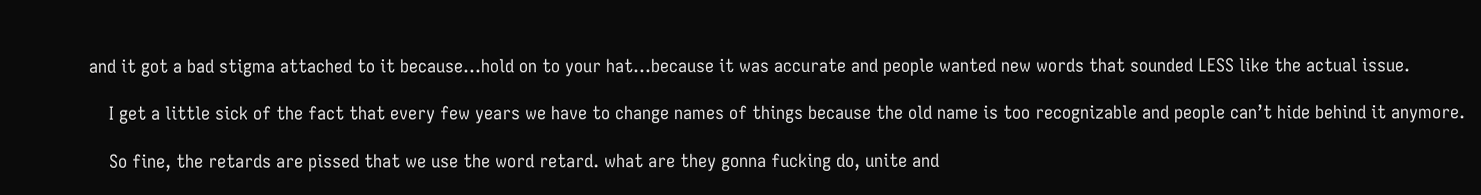and it got a bad stigma attached to it because…hold on to your hat…because it was accurate and people wanted new words that sounded LESS like the actual issue.

    I get a little sick of the fact that every few years we have to change names of things because the old name is too recognizable and people can’t hide behind it anymore.

    So fine, the retards are pissed that we use the word retard. what are they gonna fucking do, unite and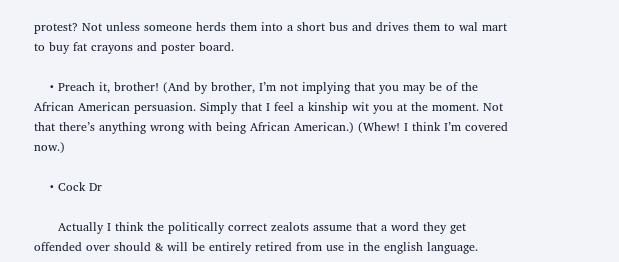protest? Not unless someone herds them into a short bus and drives them to wal mart to buy fat crayons and poster board.

    • Preach it, brother! (And by brother, I’m not implying that you may be of the African American persuasion. Simply that I feel a kinship wit you at the moment. Not that there’s anything wrong with being African American.) (Whew! I think I’m covered now.)

    • Cock Dr

      Actually I think the politically correct zealots assume that a word they get offended over should & will be entirely retired from use in the english language.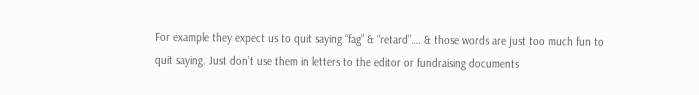For example they expect us to quit saying “fag” & “retard”…. & those words are just too much fun to quit saying. Just don’t use them in letters to the editor or fundraising documents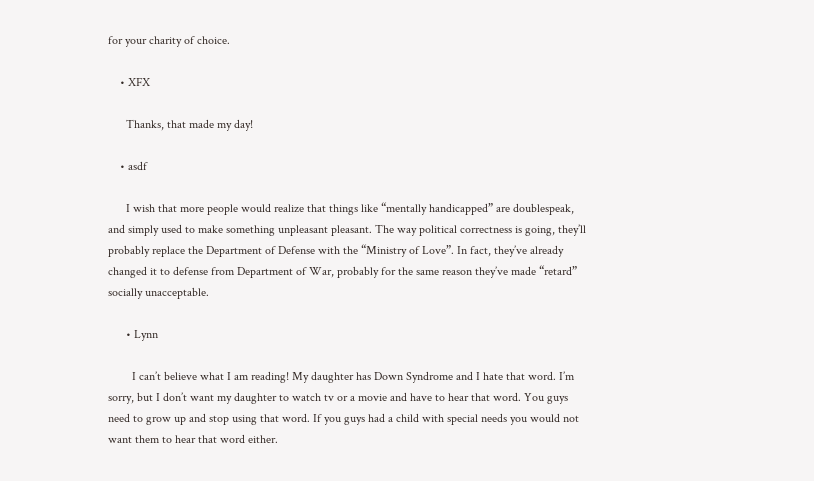for your charity of choice.

    • XFX

      Thanks, that made my day!

    • asdf

      I wish that more people would realize that things like “mentally handicapped” are doublespeak, and simply used to make something unpleasant pleasant. The way political correctness is going, they’ll probably replace the Department of Defense with the “Ministry of Love”. In fact, they’ve already changed it to defense from Department of War, probably for the same reason they’ve made “retard” socially unacceptable.

      • Lynn

        I can’t believe what I am reading! My daughter has Down Syndrome and I hate that word. I’m sorry, but I don’t want my daughter to watch tv or a movie and have to hear that word. You guys need to grow up and stop using that word. If you guys had a child with special needs you would not want them to hear that word either.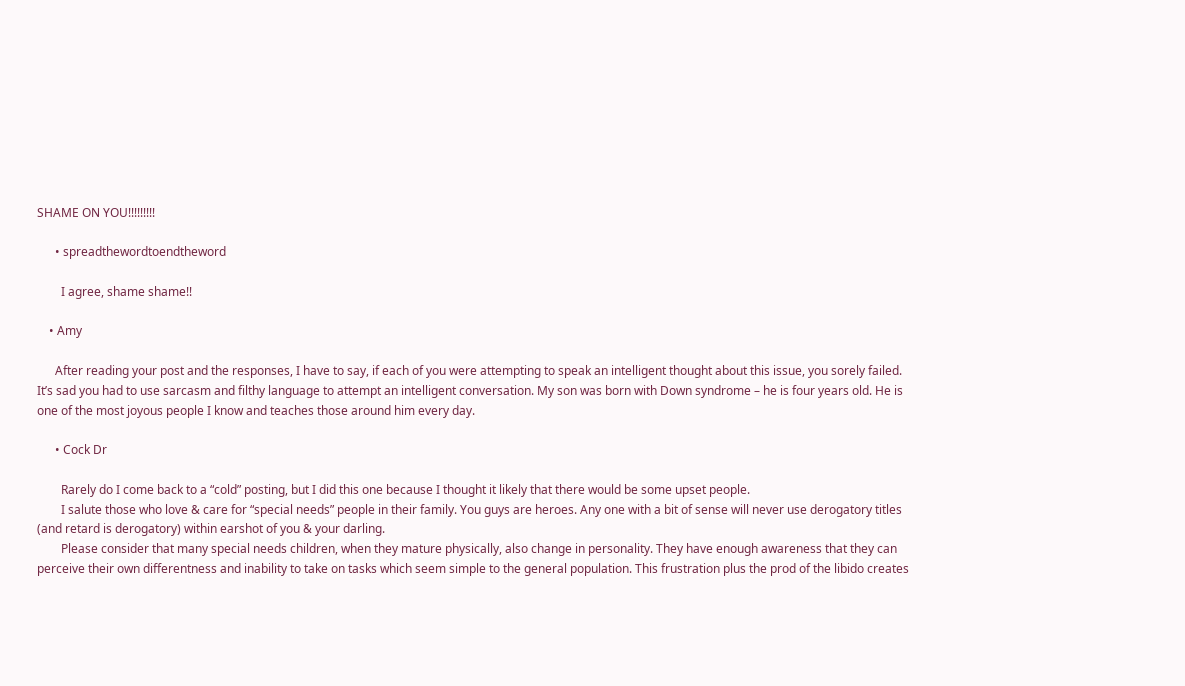SHAME ON YOU!!!!!!!!!

      • spreadthewordtoendtheword

        I agree, shame shame!!

    • Amy

      After reading your post and the responses, I have to say, if each of you were attempting to speak an intelligent thought about this issue, you sorely failed. It’s sad you had to use sarcasm and filthy language to attempt an intelligent conversation. My son was born with Down syndrome – he is four years old. He is one of the most joyous people I know and teaches those around him every day.

      • Cock Dr

        Rarely do I come back to a “cold” posting, but I did this one because I thought it likely that there would be some upset people.
        I salute those who love & care for “special needs” people in their family. You guys are heroes. Any one with a bit of sense will never use derogatory titles (and retard is derogatory) within earshot of you & your darling.
        Please consider that many special needs children, when they mature physically, also change in personality. They have enough awareness that they can perceive their own differentness and inability to take on tasks which seem simple to the general population. This frustration plus the prod of the libido creates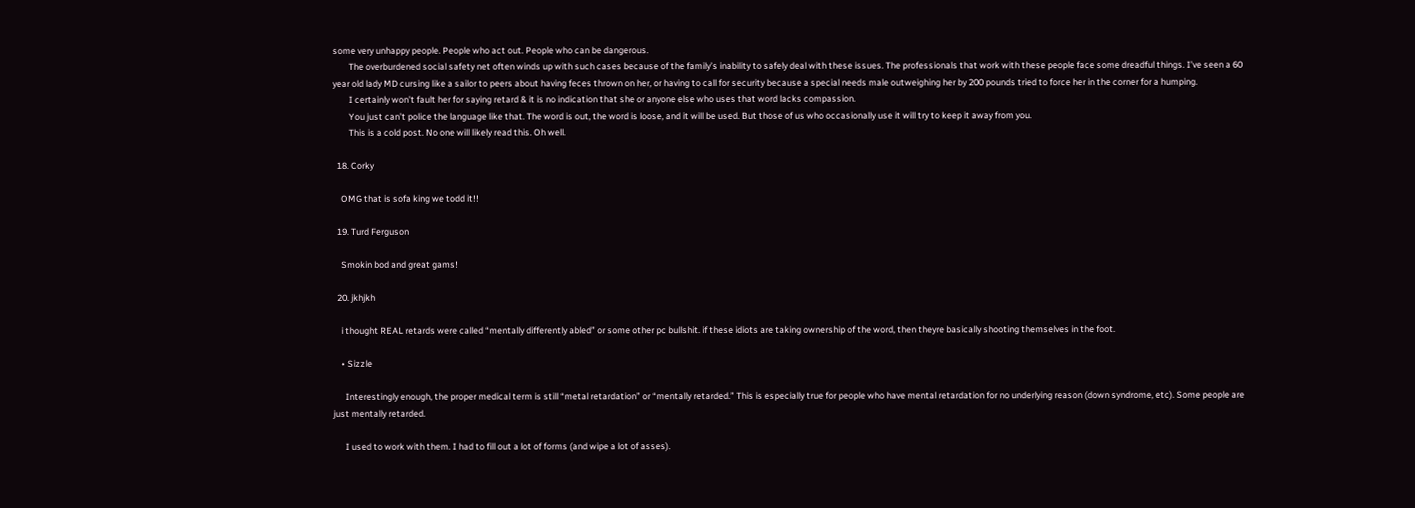some very unhappy people. People who act out. People who can be dangerous.
        The overburdened social safety net often winds up with such cases because of the family’s inability to safely deal with these issues. The professionals that work with these people face some dreadful things. I’ve seen a 60 year old lady MD cursing like a sailor to peers about having feces thrown on her, or having to call for security because a special needs male outweighing her by 200 pounds tried to force her in the corner for a humping.
        I certainly won’t fault her for saying retard & it is no indication that she or anyone else who uses that word lacks compassion.
        You just can’t police the language like that. The word is out, the word is loose, and it will be used. But those of us who occasionally use it will try to keep it away from you.
        This is a cold post. No one will likely read this. Oh well.

  18. Corky

    OMG that is sofa king we todd it!!

  19. Turd Ferguson

    Smokin bod and great gams!

  20. jkhjkh

    i thought REAL retards were called “mentally differently abled” or some other pc bullshit. if these idiots are taking ownership of the word, then theyre basically shooting themselves in the foot.

    • Sizzle

      Interestingly enough, the proper medical term is still “metal retardation” or “mentally retarded.” This is especially true for people who have mental retardation for no underlying reason (down syndrome, etc). Some people are just mentally retarded.

      I used to work with them. I had to fill out a lot of forms (and wipe a lot of asses).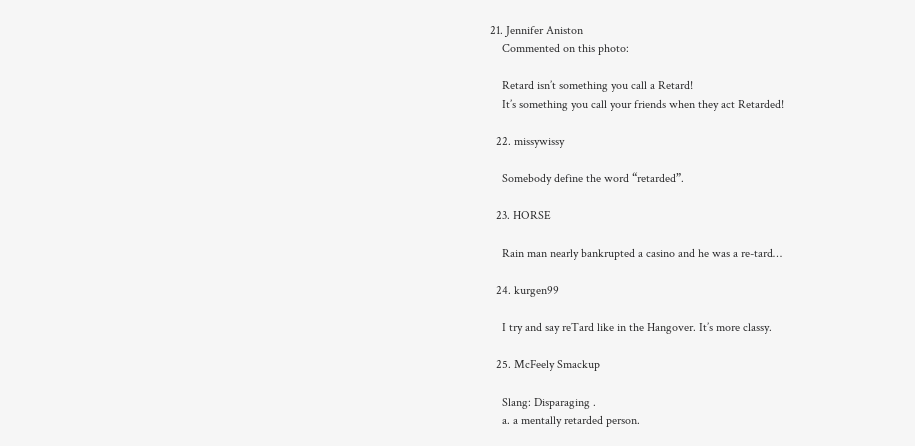21. Jennifer Aniston
    Commented on this photo:

    Retard isn’t something you call a Retard!
    It’s something you call your friends when they act Retarded!

  22. missywissy

    Somebody define the word “retarded”.

  23. HORSE

    Rain man nearly bankrupted a casino and he was a re-tard…

  24. kurgen99

    I try and say reTard like in the Hangover. It’s more classy.

  25. McFeely Smackup

    Slang: Disparaging .
    a. a mentally retarded person.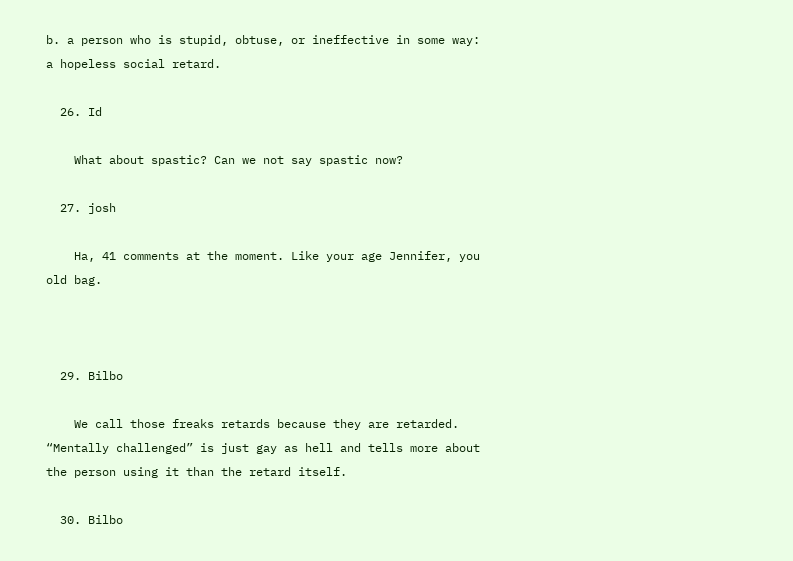b. a person who is stupid, obtuse, or ineffective in some way: a hopeless social retard.

  26. Id

    What about spastic? Can we not say spastic now?

  27. josh

    Ha, 41 comments at the moment. Like your age Jennifer, you old bag.



  29. Bilbo

    We call those freaks retards because they are retarded. “Mentally challenged” is just gay as hell and tells more about the person using it than the retard itself.

  30. Bilbo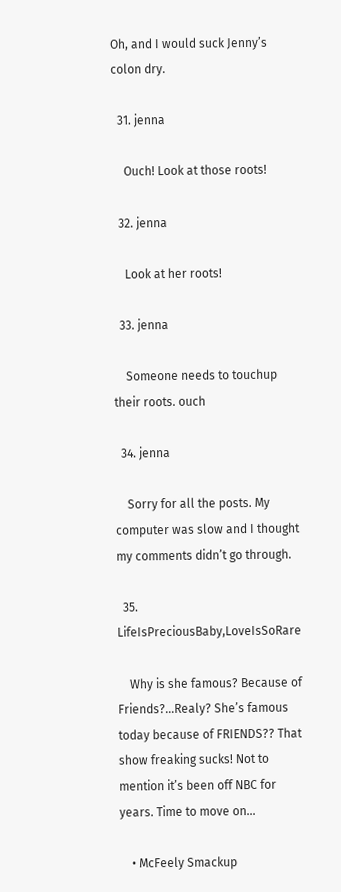Oh, and I would suck Jenny’s colon dry.

  31. jenna

    Ouch! Look at those roots!

  32. jenna

    Look at her roots!

  33. jenna

    Someone needs to touchup their roots. ouch

  34. jenna

    Sorry for all the posts. My computer was slow and I thought my comments didn’t go through.

  35. LifeIsPreciousBaby,LoveIsSoRare

    Why is she famous? Because of Friends?…Realy? She’s famous today because of FRIENDS?? That show freaking sucks! Not to mention it’s been off NBC for years. Time to move on…

    • McFeely Smackup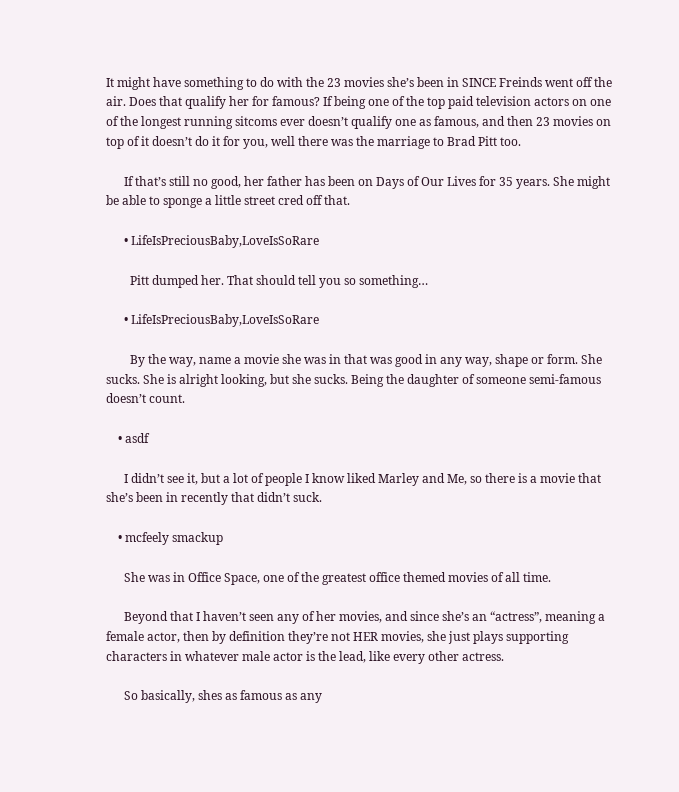It might have something to do with the 23 movies she’s been in SINCE Freinds went off the air. Does that qualify her for famous? If being one of the top paid television actors on one of the longest running sitcoms ever doesn’t qualify one as famous, and then 23 movies on top of it doesn’t do it for you, well there was the marriage to Brad Pitt too.

      If that’s still no good, her father has been on Days of Our Lives for 35 years. She might be able to sponge a little street cred off that.

      • LifeIsPreciousBaby,LoveIsSoRare

        Pitt dumped her. That should tell you so something…

      • LifeIsPreciousBaby,LoveIsSoRare

        By the way, name a movie she was in that was good in any way, shape or form. She sucks. She is alright looking, but she sucks. Being the daughter of someone semi-famous doesn’t count.

    • asdf

      I didn’t see it, but a lot of people I know liked Marley and Me, so there is a movie that she’s been in recently that didn’t suck.

    • mcfeely smackup

      She was in Office Space, one of the greatest office themed movies of all time.

      Beyond that I haven’t seen any of her movies, and since she’s an “actress”, meaning a female actor, then by definition they’re not HER movies, she just plays supporting characters in whatever male actor is the lead, like every other actress.

      So basically, shes as famous as any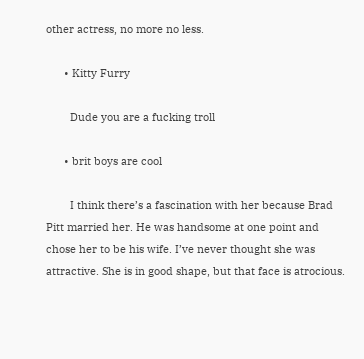other actress, no more no less.

      • Kitty Furry

        Dude you are a fucking troll

      • brit boys are cool

        I think there’s a fascination with her because Brad Pitt married her. He was handsome at one point and chose her to be his wife. I’ve never thought she was attractive. She is in good shape, but that face is atrocious.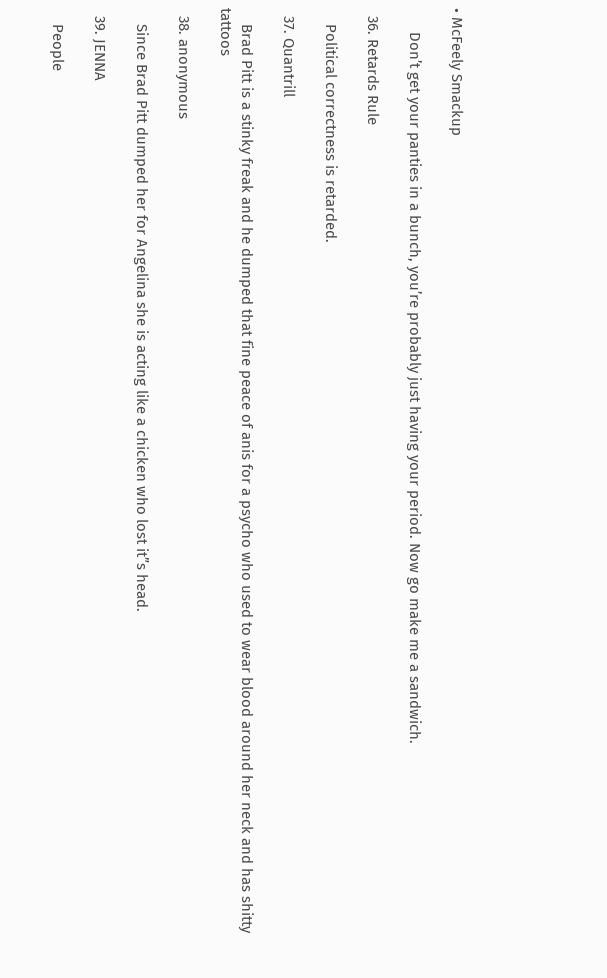• McFeely Smackup

      Don’t get your panties in a bunch, you’re probably just having your period. Now go make me a sandwich.

  36. Retards Rule

    Political correctness is retarded.

  37. Quantrill

    Brad Pitt is a stinky freak and he dumped that fine peace of anis for a psycho who used to wear blood around her neck and has shitty tattoos

  38. anonymous

    Since Brad Pitt dumped her for Angelina she is acting like a chicken who lost it”s head.

  39. JENNA

    People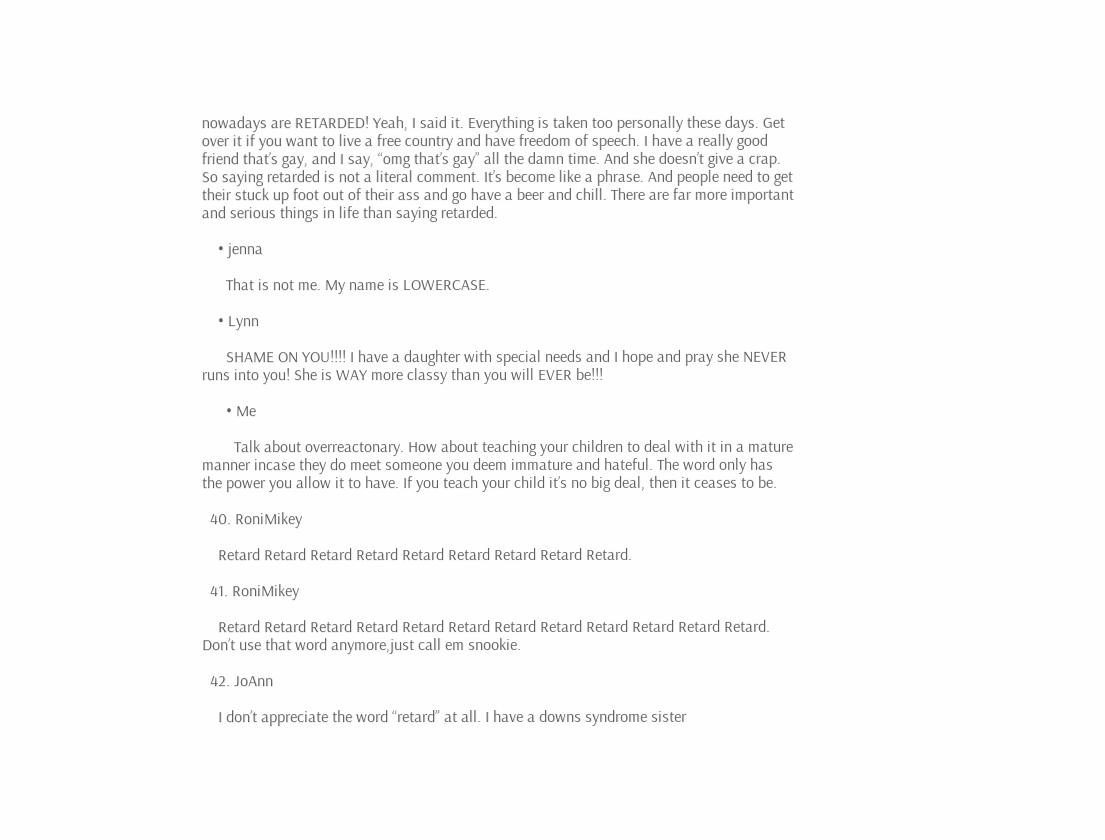nowadays are RETARDED! Yeah, I said it. Everything is taken too personally these days. Get over it if you want to live a free country and have freedom of speech. I have a really good friend that’s gay, and I say, “omg that’s gay” all the damn time. And she doesn’t give a crap. So saying retarded is not a literal comment. It’s become like a phrase. And people need to get their stuck up foot out of their ass and go have a beer and chill. There are far more important and serious things in life than saying retarded.

    • jenna

      That is not me. My name is LOWERCASE.

    • Lynn

      SHAME ON YOU!!!! I have a daughter with special needs and I hope and pray she NEVER runs into you! She is WAY more classy than you will EVER be!!!

      • Me

        Talk about overreactonary. How about teaching your children to deal with it in a mature manner incase they do meet someone you deem immature and hateful. The word only has the power you allow it to have. If you teach your child it’s no big deal, then it ceases to be.

  40. RoniMikey

    Retard Retard Retard Retard Retard Retard Retard Retard Retard.

  41. RoniMikey

    Retard Retard Retard Retard Retard Retard Retard Retard Retard Retard Retard Retard. Don’t use that word anymore,just call em snookie.

  42. JoAnn

    I don’t appreciate the word “retard” at all. I have a downs syndrome sister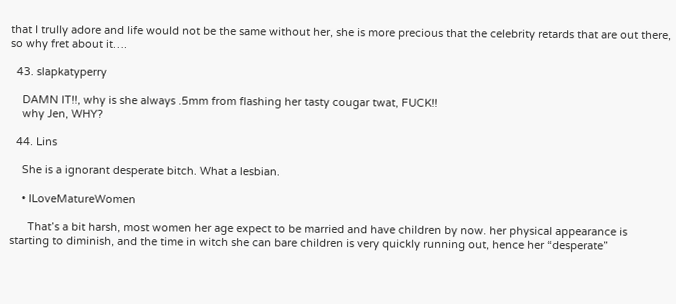that I trully adore and life would not be the same without her, she is more precious that the celebrity retards that are out there, so why fret about it….

  43. slapkatyperry

    DAMN IT!!, why is she always .5mm from flashing her tasty cougar twat, FUCK!!
    why Jen, WHY?

  44. Lins

    She is a ignorant desperate bitch. What a lesbian.

    • ILoveMatureWomen

      That’s a bit harsh, most women her age expect to be married and have children by now. her physical appearance is starting to diminish, and the time in witch she can bare children is very quickly running out, hence her “desperate”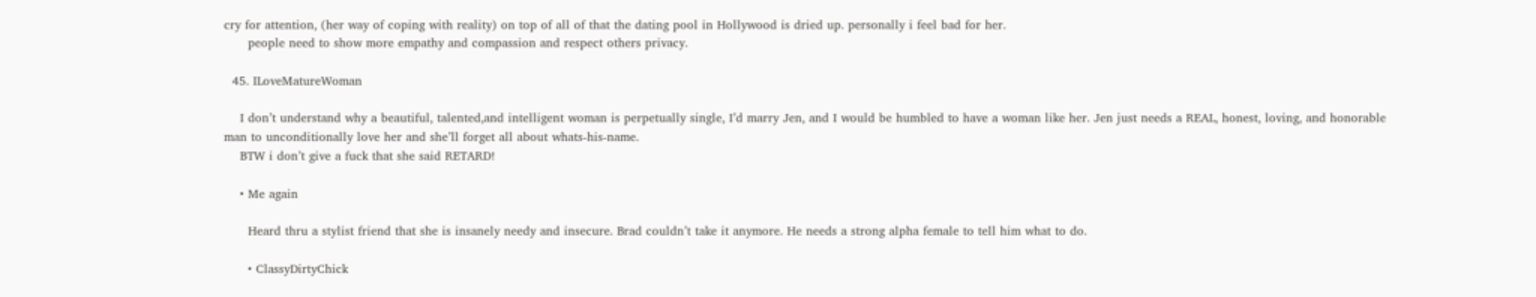cry for attention, (her way of coping with reality) on top of all of that the dating pool in Hollywood is dried up. personally i feel bad for her.
      people need to show more empathy and compassion and respect others privacy.

  45. ILoveMatureWoman

    I don’t understand why a beautiful, talented,and intelligent woman is perpetually single, I’d marry Jen, and I would be humbled to have a woman like her. Jen just needs a REAL, honest, loving, and honorable man to unconditionally love her and she’ll forget all about whats-his-name.
    BTW i don’t give a fuck that she said RETARD!

    • Me again

      Heard thru a stylist friend that she is insanely needy and insecure. Brad couldn’t take it anymore. He needs a strong alpha female to tell him what to do.

      • ClassyDirtyChick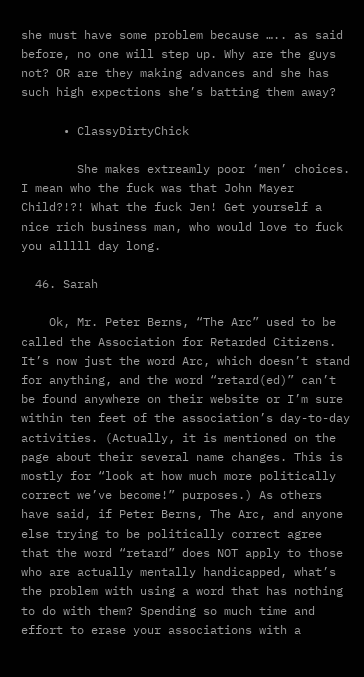she must have some problem because ….. as said before, no one will step up. Why are the guys not? OR are they making advances and she has such high expections she’s batting them away?

      • ClassyDirtyChick

        She makes extreamly poor ‘men’ choices. I mean who the fuck was that John Mayer Child?!?! What the fuck Jen! Get yourself a nice rich business man, who would love to fuck you alllll day long.

  46. Sarah

    Ok, Mr. Peter Berns, “The Arc” used to be called the Association for Retarded Citizens. It’s now just the word Arc, which doesn’t stand for anything, and the word “retard(ed)” can’t be found anywhere on their website or I’m sure within ten feet of the association’s day-to-day activities. (Actually, it is mentioned on the page about their several name changes. This is mostly for “look at how much more politically correct we’ve become!” purposes.) As others have said, if Peter Berns, The Arc, and anyone else trying to be politically correct agree that the word “retard” does NOT apply to those who are actually mentally handicapped, what’s the problem with using a word that has nothing to do with them? Spending so much time and effort to erase your associations with a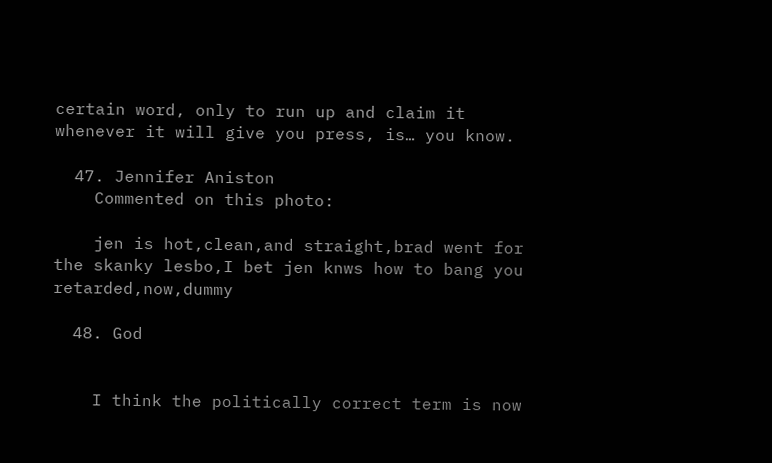certain word, only to run up and claim it whenever it will give you press, is… you know.

  47. Jennifer Aniston
    Commented on this photo:

    jen is hot,clean,and straight,brad went for the skanky lesbo,I bet jen knws how to bang you retarded,now,dummy

  48. God


    I think the politically correct term is now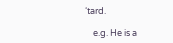‘tard.

    e.g. He is a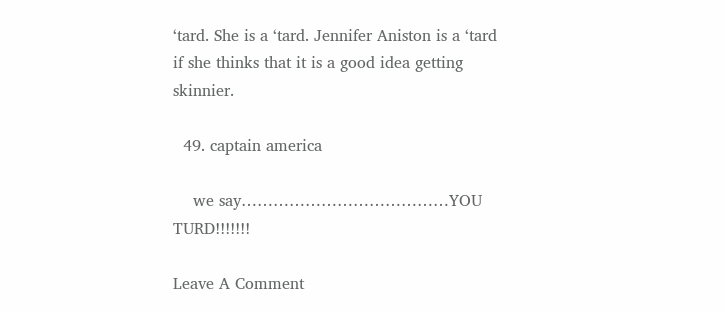‘tard. She is a ‘tard. Jennifer Aniston is a ‘tard if she thinks that it is a good idea getting skinnier.

  49. captain america

    we say…………………………………YOU TURD!!!!!!!

Leave A Comment